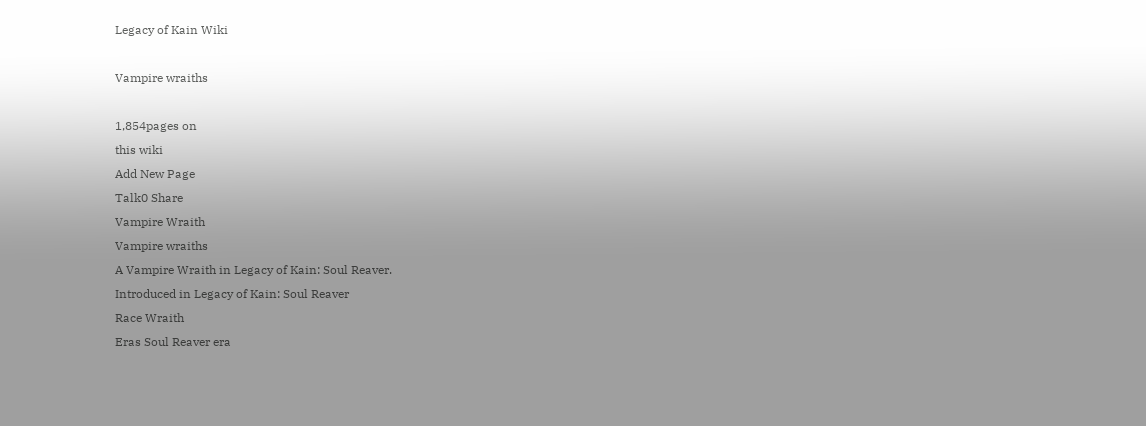Legacy of Kain Wiki

Vampire wraiths

1,854pages on
this wiki
Add New Page
Talk0 Share
Vampire Wraith
Vampire wraiths
A Vampire Wraith in Legacy of Kain: Soul Reaver.
Introduced in Legacy of Kain: Soul Reaver
Race Wraith
Eras Soul Reaver era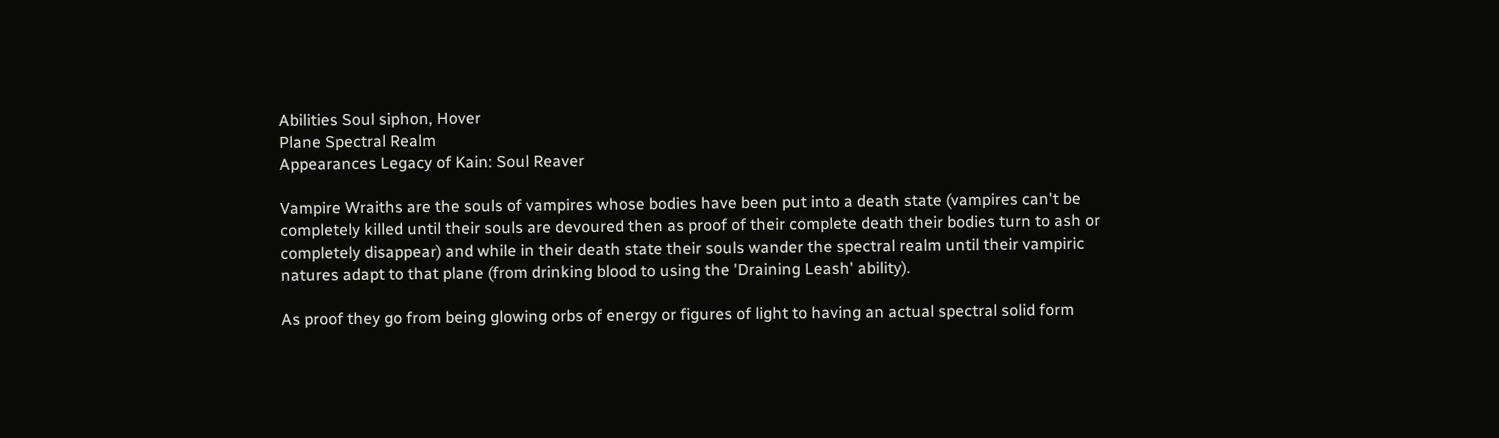Abilities Soul siphon, Hover
Plane Spectral Realm
Appearances Legacy of Kain: Soul Reaver

Vampire Wraiths are the souls of vampires whose bodies have been put into a death state (vampires can't be completely killed until their souls are devoured then as proof of their complete death their bodies turn to ash or completely disappear) and while in their death state their souls wander the spectral realm until their vampiric natures adapt to that plane (from drinking blood to using the 'Draining Leash' ability).

As proof they go from being glowing orbs of energy or figures of light to having an actual spectral solid form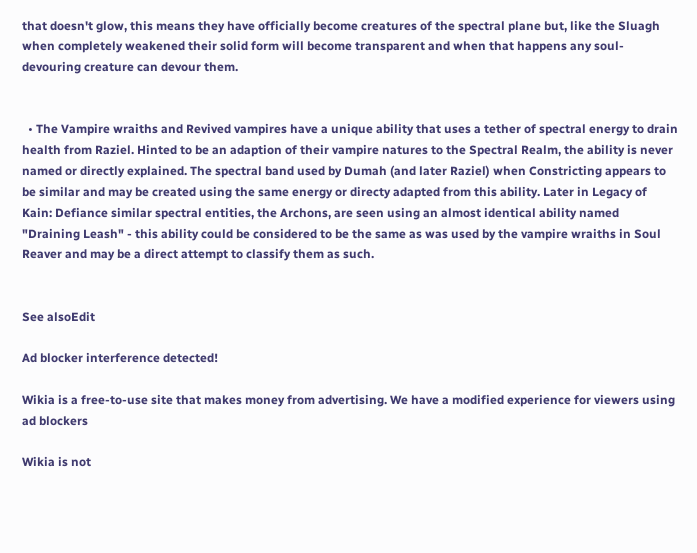that doesn't glow, this means they have officially become creatures of the spectral plane but, like the Sluagh when completely weakened their solid form will become transparent and when that happens any soul-devouring creature can devour them.


  • The Vampire wraiths and Revived vampires have a unique ability that uses a tether of spectral energy to drain health from Raziel. Hinted to be an adaption of their vampire natures to the Spectral Realm, the ability is never named or directly explained. The spectral band used by Dumah (and later Raziel) when Constricting appears to be similar and may be created using the same energy or directy adapted from this ability. Later in Legacy of Kain: Defiance similar spectral entities, the Archons, are seen using an almost identical ability named "Draining Leash" - this ability could be considered to be the same as was used by the vampire wraiths in Soul Reaver and may be a direct attempt to classify them as such.


See alsoEdit

Ad blocker interference detected!

Wikia is a free-to-use site that makes money from advertising. We have a modified experience for viewers using ad blockers

Wikia is not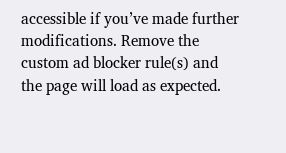accessible if you’ve made further modifications. Remove the custom ad blocker rule(s) and the page will load as expected.